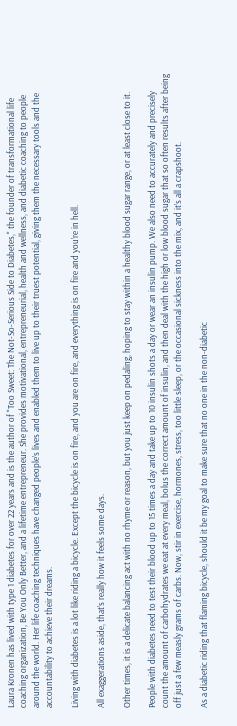Laura Kronen has lived with type 1 diabetes for over 22 years and is the author of "Too Sweet: The Not-So-Serious Side to Diabetes," the founder of transformational life coaching organization, Be You Only Better, and a lifetime entrepreneur. She provides motivational, entrepreneurial, health and wellness, and diabetic coaching to people around the world. Her life coaching techniques have changed people’s lives and enabled them to live up to their truest potential, giving them the necessary tools and the accountability to achieve their dreams.

Living with diabetes is a lot like riding a bicycle. Except the bicycle is on fire, and you are on fire, and everything is on fire and you’re in hell.

All exaggerations aside, that’s really how it feels some days.

Other times, it is a delicate balancing act with no rhyme or reason, but you just keep on pedaling, hoping to stay within a healthy blood sugar range, or at least close to it.

People with diabetes need to test their blood up to 15 times a day and take up to 10 insulin shots a day or wear an insulin pump. We also need to accurately and precisely count the amount of carbohydrates we eat at every meal, bolus the correct amount of insulin, and then deal with the high or low blood sugar that so often results after being off just a few measly grams of carbs. Now, stir in exercise, hormones, stress, too little sleep, or the occasional sickness into the mix, and it’s all a crapshoot.

As a diabetic riding that flaming bicycle, should it be my goal to make sure that no one in the non-diabetic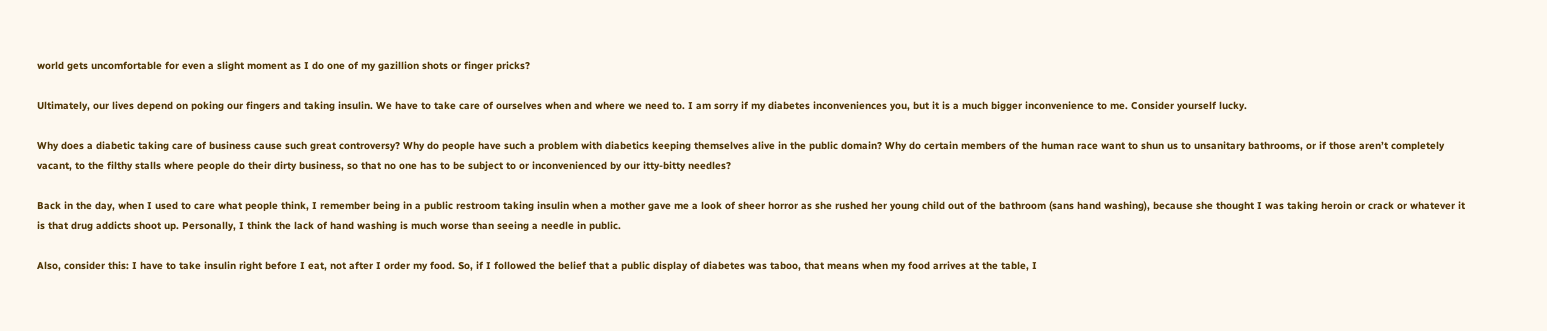world gets uncomfortable for even a slight moment as I do one of my gazillion shots or finger pricks?

Ultimately, our lives depend on poking our fingers and taking insulin. We have to take care of ourselves when and where we need to. I am sorry if my diabetes inconveniences you, but it is a much bigger inconvenience to me. Consider yourself lucky.

Why does a diabetic taking care of business cause such great controversy? Why do people have such a problem with diabetics keeping themselves alive in the public domain? Why do certain members of the human race want to shun us to unsanitary bathrooms, or if those aren’t completely vacant, to the filthy stalls where people do their dirty business, so that no one has to be subject to or inconvenienced by our itty-bitty needles?

Back in the day, when I used to care what people think, I remember being in a public restroom taking insulin when a mother gave me a look of sheer horror as she rushed her young child out of the bathroom (sans hand washing), because she thought I was taking heroin or crack or whatever it is that drug addicts shoot up. Personally, I think the lack of hand washing is much worse than seeing a needle in public.

Also, consider this: I have to take insulin right before I eat, not after I order my food. So, if I followed the belief that a public display of diabetes was taboo, that means when my food arrives at the table, I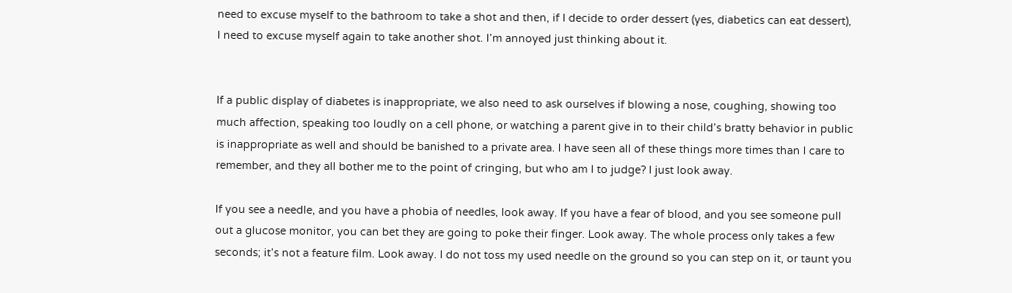need to excuse myself to the bathroom to take a shot and then, if I decide to order dessert (yes, diabetics can eat dessert), I need to excuse myself again to take another shot. I’m annoyed just thinking about it.


If a public display of diabetes is inappropriate, we also need to ask ourselves if blowing a nose, coughing, showing too much affection, speaking too loudly on a cell phone, or watching a parent give in to their child’s bratty behavior in public is inappropriate as well and should be banished to a private area. I have seen all of these things more times than I care to remember, and they all bother me to the point of cringing, but who am I to judge? I just look away.

If you see a needle, and you have a phobia of needles, look away. If you have a fear of blood, and you see someone pull out a glucose monitor, you can bet they are going to poke their finger. Look away. The whole process only takes a few seconds; it’s not a feature film. Look away. I do not toss my used needle on the ground so you can step on it, or taunt you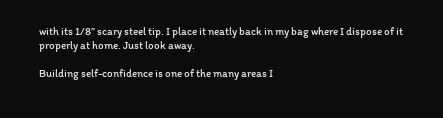with its 1/8” scary steel tip. I place it neatly back in my bag where I dispose of it properly at home. Just look away.

Building self-confidence is one of the many areas I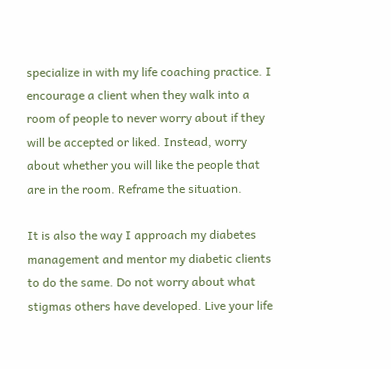specialize in with my life coaching practice. I encourage a client when they walk into a room of people to never worry about if they will be accepted or liked. Instead, worry about whether you will like the people that are in the room. Reframe the situation.

It is also the way I approach my diabetes management and mentor my diabetic clients to do the same. Do not worry about what stigmas others have developed. Live your life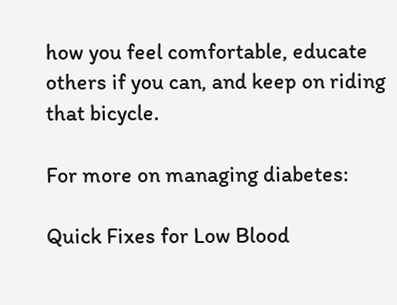how you feel comfortable, educate others if you can, and keep on riding that bicycle.

For more on managing diabetes:

Quick Fixes for Low Blood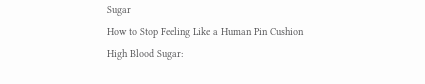Sugar
How to Stop Feeling Like a Human Pin Cushion
High Blood Sugar: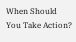When Should You Take Action?